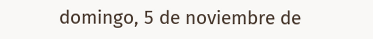domingo, 5 de noviembre de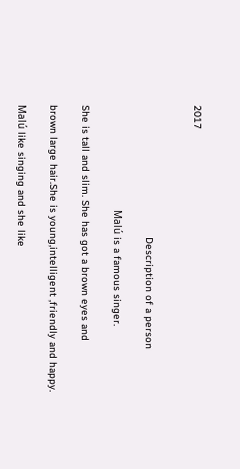2017


                                            Description of a person

                                   Malú is a famous singer.

She is tall and slim. She has got a brown eyes and

brown large hair.She is young,intelligent ,friendly and happy.

Malú like singing and she like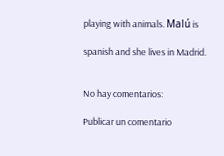playing with animals. Malú is

spanish and she lives in Madrid.


No hay comentarios:

Publicar un comentario